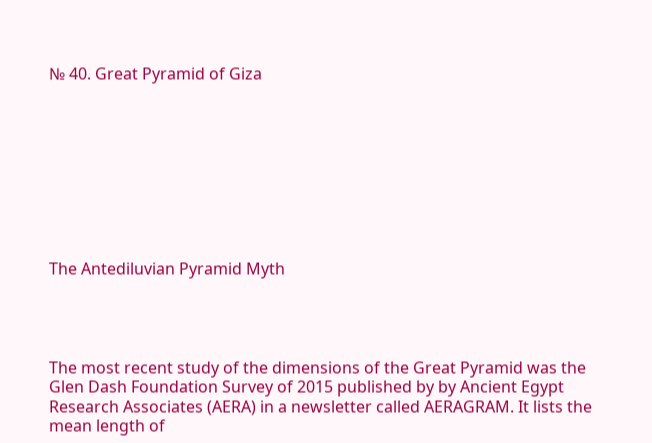№ 40. Great Pyramid of Giza









The Antediluvian Pyramid Myth




The most recent study of the dimensions of the Great Pyramid was the Glen Dash Foundation Survey of 2015 published by by Ancient Egypt Research Associates (AERA) in a newsletter called AERAGRAM. It lists the mean length of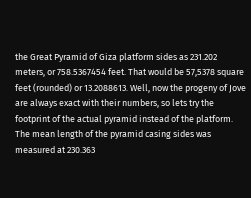the Great Pyramid of Giza platform sides as 231.202 meters, or 758.5367454 feet. That would be 57,5378 square feet (rounded) or 13.2088613. Well, now the progeny of Jove are always exact with their numbers, so lets try the footprint of the actual pyramid instead of the platform. The mean length of the pyramid casing sides was measured at 230.363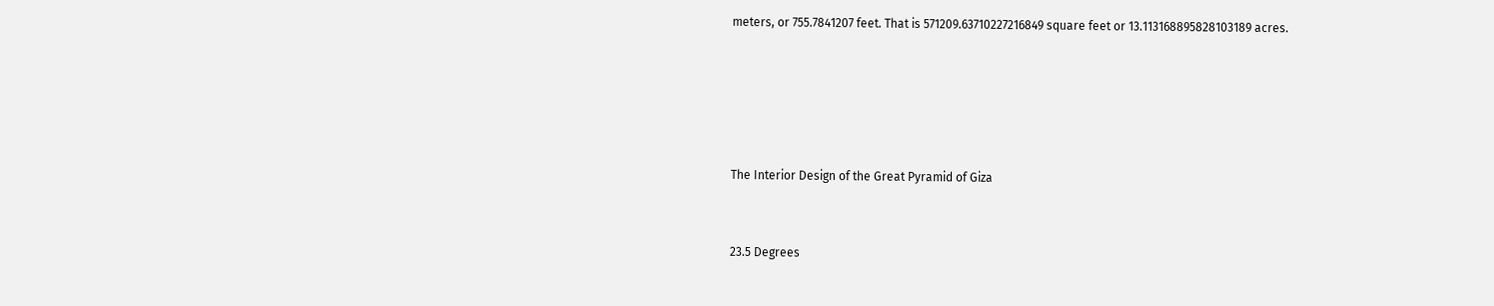meters, or 755.7841207 feet. That is 571209.63710227216849 square feet or 13.113168895828103189 acres.





The Interior Design of the Great Pyramid of Giza


23.5 Degrees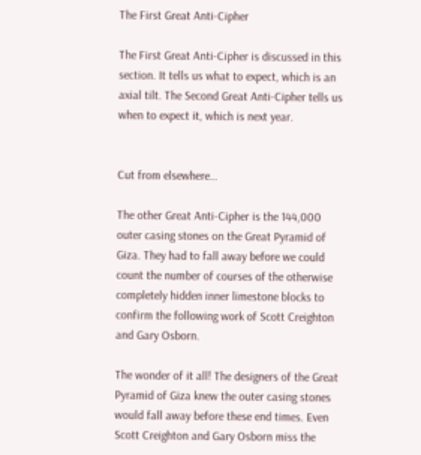The First Great Anti-Cipher

The First Great Anti-Cipher is discussed in this section. It tells us what to expect, which is an axial tilt. The Second Great Anti-Cipher tells us when to expect it, which is next year.


Cut from elsewhere…

The other Great Anti-Cipher is the 144,000 outer casing stones on the Great Pyramid of Giza. They had to fall away before we could count the number of courses of the otherwise completely hidden inner limestone blocks to confirm the following work of Scott Creighton and Gary Osborn.

The wonder of it all! The designers of the Great Pyramid of Giza knew the outer casing stones would fall away before these end times. Even Scott Creighton and Gary Osborn miss the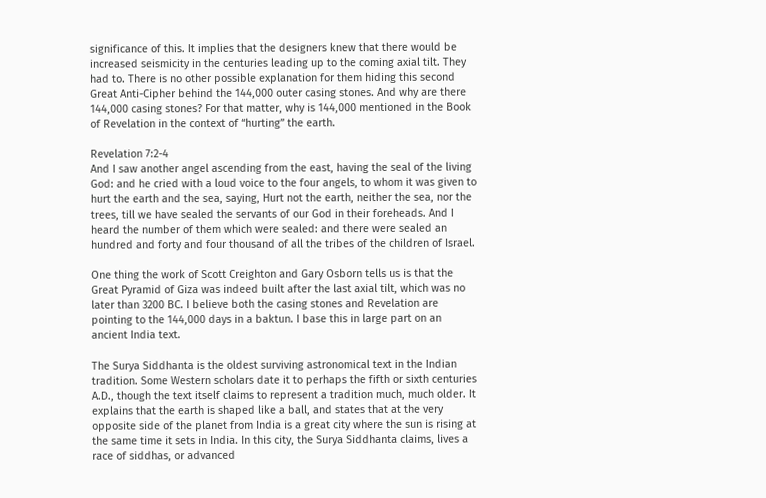significance of this. It implies that the designers knew that there would be increased seismicity in the centuries leading up to the coming axial tilt. They had to. There is no other possible explanation for them hiding this second Great Anti-Cipher behind the 144,000 outer casing stones. And why are there 144,000 casing stones? For that matter, why is 144,000 mentioned in the Book of Revelation in the context of “hurting” the earth.

Revelation 7:2-4
And I saw another angel ascending from the east, having the seal of the living God: and he cried with a loud voice to the four angels, to whom it was given to hurt the earth and the sea, saying, Hurt not the earth, neither the sea, nor the trees, till we have sealed the servants of our God in their foreheads. And I heard the number of them which were sealed: and there were sealed an hundred and forty and four thousand of all the tribes of the children of Israel.

One thing the work of Scott Creighton and Gary Osborn tells us is that the Great Pyramid of Giza was indeed built after the last axial tilt, which was no later than 3200 BC. I believe both the casing stones and Revelation are pointing to the 144,000 days in a baktun. I base this in large part on an ancient India text.

The Surya Siddhanta is the oldest surviving astronomical text in the Indian tradition. Some Western scholars date it to perhaps the fifth or sixth centuries A.D., though the text itself claims to represent a tradition much, much older. It explains that the earth is shaped like a ball, and states that at the very opposite side of the planet from India is a great city where the sun is rising at the same time it sets in India. In this city, the Surya Siddhanta claims, lives a race of siddhas, or advanced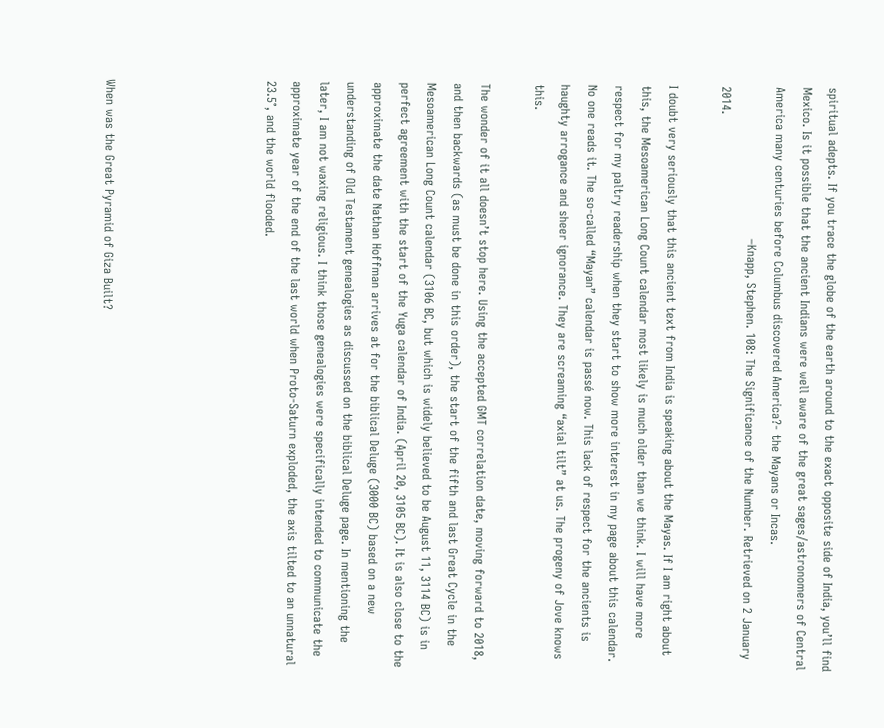spiritual adepts. If you trace the globe of the earth around to the exact opposite side of India, you’ll find Mexico. Is it possible that the ancient Indians were well aware of the great sages/astronomers of Central America many centuries before Columbus discovered America?- the Mayans or Incas.
                                      –Knapp, Stephen. 108: The Significance of the Number. Retrieved on 2 January 2014.

I doubt very seriously that this ancient text from India is speaking about the Mayas. If I am right about this, the Mesoamerican Long Count calendar most likely is much older than we think. I will have more respect for my paltry readership when they start to show more interest in my page about this calendar. No one reads it. The so-called “Mayan” calendar is passé now. This lack of respect for the ancients is haughty arrogance and sheer ignorance. They are screaming “axial tilt” at us. The progeny of Jove knows this.

The wonder of it all doesn’t stop here. Using the accepted GMT correlation date, moving forward to 2018, and then backwards (as must be done in this order), the start of the fifth and last Great Cycle in the Mesoamerican Long Count calendar (3106 BC, but which is widely believed to be August 11, 3114 BC) is in perfect agreement with the start of the Yuga calendar of India. (April 20, 3105 BC). It is also close to the approximate the date Nathan Hoffman arrives at for the biblical Deluge (3000 BC) based on a new understanding of Old Testament genealogies as discussed on the biblical Deluge page. In mentioning the later, I am not waxing religious. I think those genealogies were specifically intended to communicate the approximate year of the end of the last world when Proto-Saturn exploded, the axis tilted to an unnatural 23.5°, and the world flooded.





When was the Great Pyramid of Giza Built?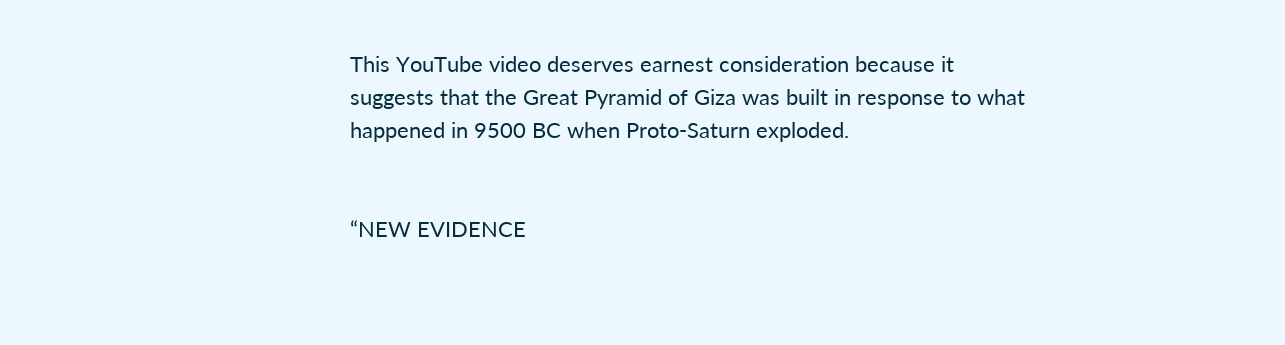This YouTube video deserves earnest consideration because it suggests that the Great Pyramid of Giza was built in response to what happened in 9500 BC when Proto-Saturn exploded.


“NEW EVIDENCE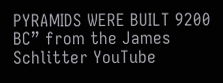PYRAMIDS WERE BUILT 9200 BC” from the James Schlitter YouTube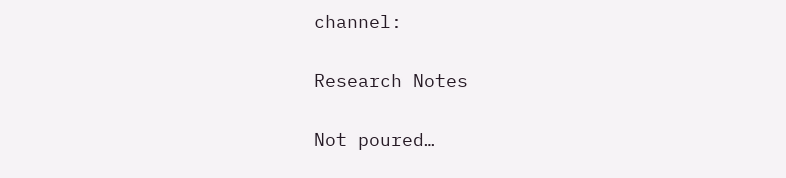channel:


Research Notes


Not poured…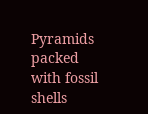Pyramids packed with fossil shells